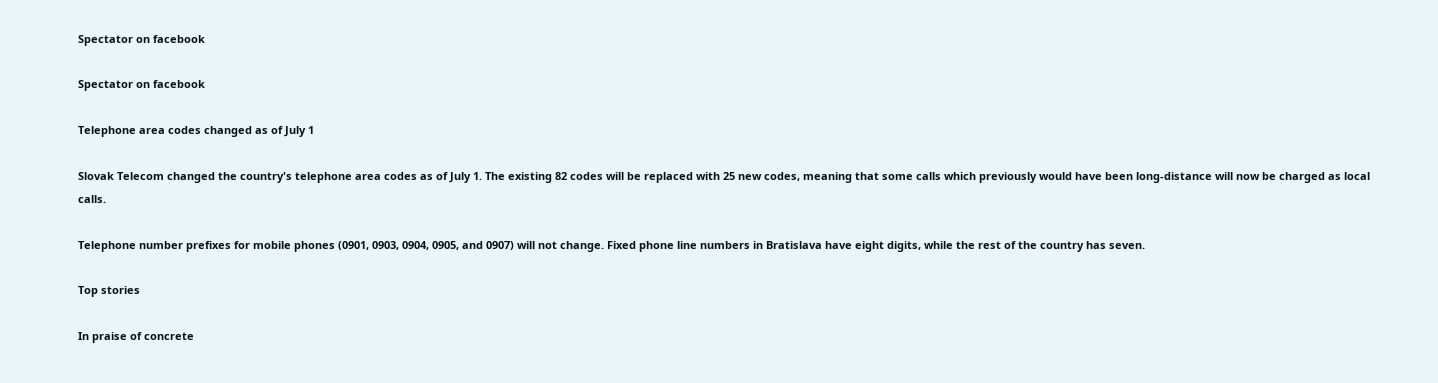Spectator on facebook

Spectator on facebook

Telephone area codes changed as of July 1

Slovak Telecom changed the country's telephone area codes as of July 1. The existing 82 codes will be replaced with 25 new codes, meaning that some calls which previously would have been long-distance will now be charged as local calls.

Telephone number prefixes for mobile phones (0901, 0903, 0904, 0905, and 0907) will not change. Fixed phone line numbers in Bratislava have eight digits, while the rest of the country has seven.

Top stories

In praise of concrete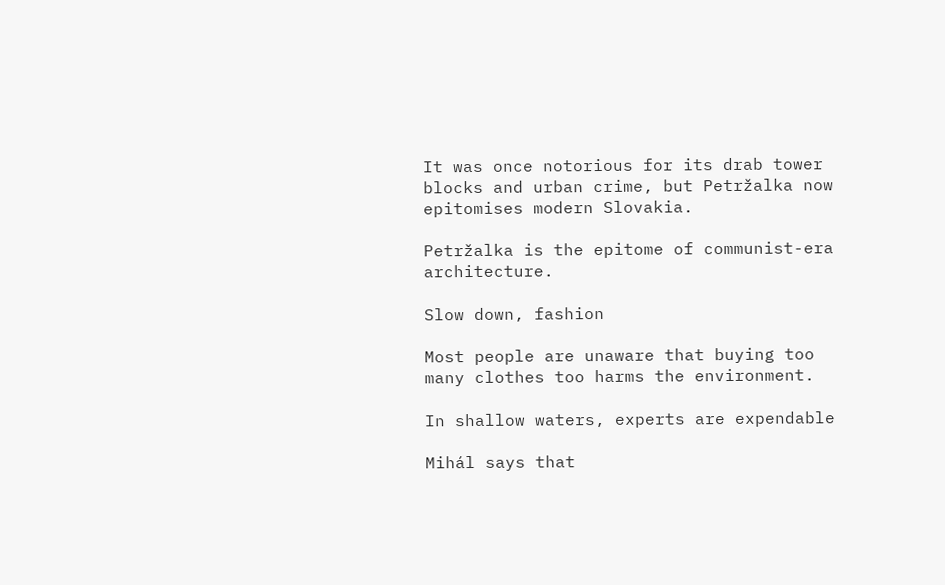It was once notorious for its drab tower blocks and urban crime, but Petržalka now epitomises modern Slovakia.

Petržalka is the epitome of communist-era architecture.

Slow down, fashion

Most people are unaware that buying too many clothes too harms the environment.

In shallow waters, experts are expendable

Mihál says that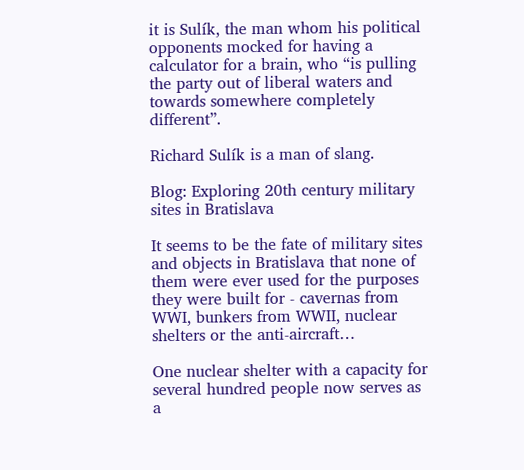it is Sulík, the man whom his political opponents mocked for having a calculator for a brain, who “is pulling the party out of liberal waters and towards somewhere completely different”.

Richard Sulík is a man of slang.

Blog: Exploring 20th century military sites in Bratislava

It seems to be the fate of military sites and objects in Bratislava that none of them were ever used for the purposes they were built for - cavernas from WWI, bunkers from WWII, nuclear shelters or the anti-aircraft…

One nuclear shelter with a capacity for several hundred people now serves as a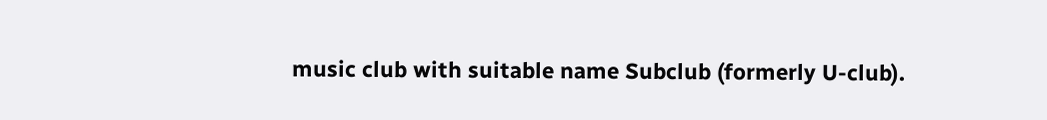music club with suitable name Subclub (formerly U-club).